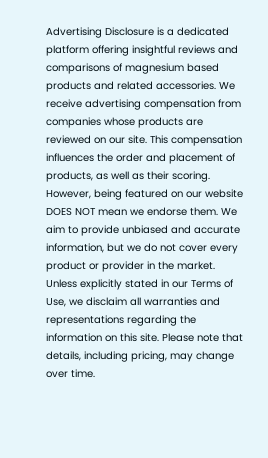Advertising Disclosure is a dedicated platform offering insightful reviews and comparisons of magnesium based products and related accessories. We receive advertising compensation from companies whose products are reviewed on our site. This compensation influences the order and placement of products, as well as their scoring. However, being featured on our website DOES NOT mean we endorse them. We aim to provide unbiased and accurate information, but we do not cover every product or provider in the market. Unless explicitly stated in our Terms of Use, we disclaim all warranties and representations regarding the information on this site. Please note that details, including pricing, may change over time.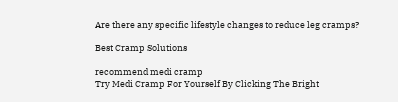Are there any specific lifestyle changes to reduce leg cramps?

Best Cramp Solutions

recommend medi cramp
Try Medi Cramp For Yourself By Clicking The Bright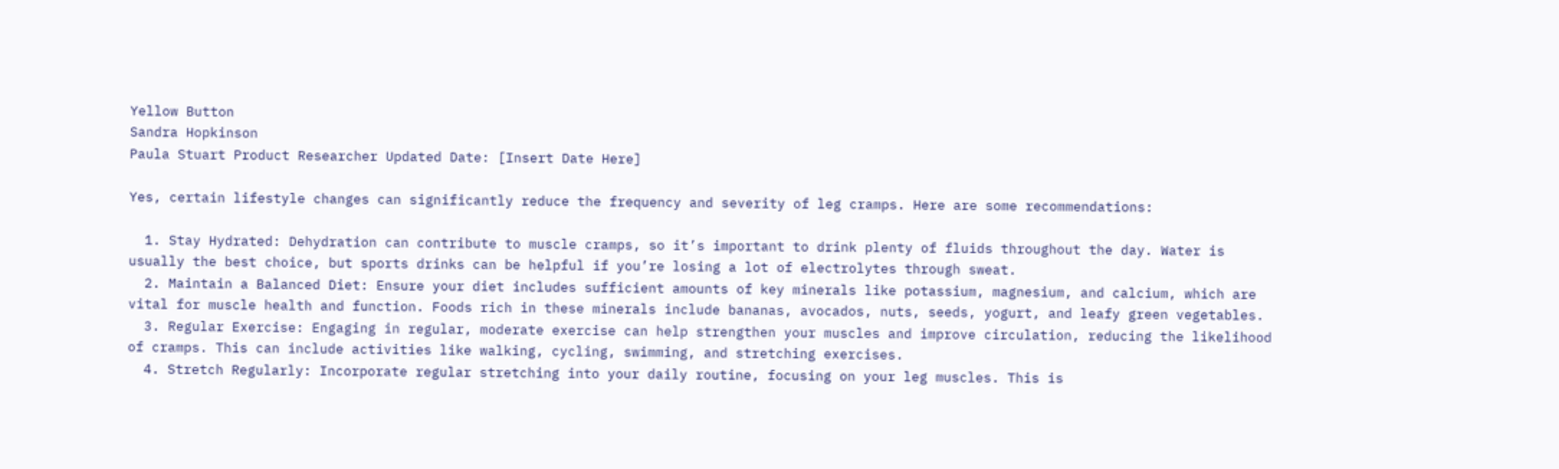Yellow Button
Sandra Hopkinson
Paula Stuart Product Researcher Updated Date: [Insert Date Here]

Yes, certain lifestyle changes can significantly reduce the frequency and severity of leg cramps. Here are some recommendations:

  1. Stay Hydrated: Dehydration can contribute to muscle cramps, so it’s important to drink plenty of fluids throughout the day. Water is usually the best choice, but sports drinks can be helpful if you’re losing a lot of electrolytes through sweat.
  2. Maintain a Balanced Diet: Ensure your diet includes sufficient amounts of key minerals like potassium, magnesium, and calcium, which are vital for muscle health and function. Foods rich in these minerals include bananas, avocados, nuts, seeds, yogurt, and leafy green vegetables.
  3. Regular Exercise: Engaging in regular, moderate exercise can help strengthen your muscles and improve circulation, reducing the likelihood of cramps. This can include activities like walking, cycling, swimming, and stretching exercises.
  4. Stretch Regularly: Incorporate regular stretching into your daily routine, focusing on your leg muscles. This is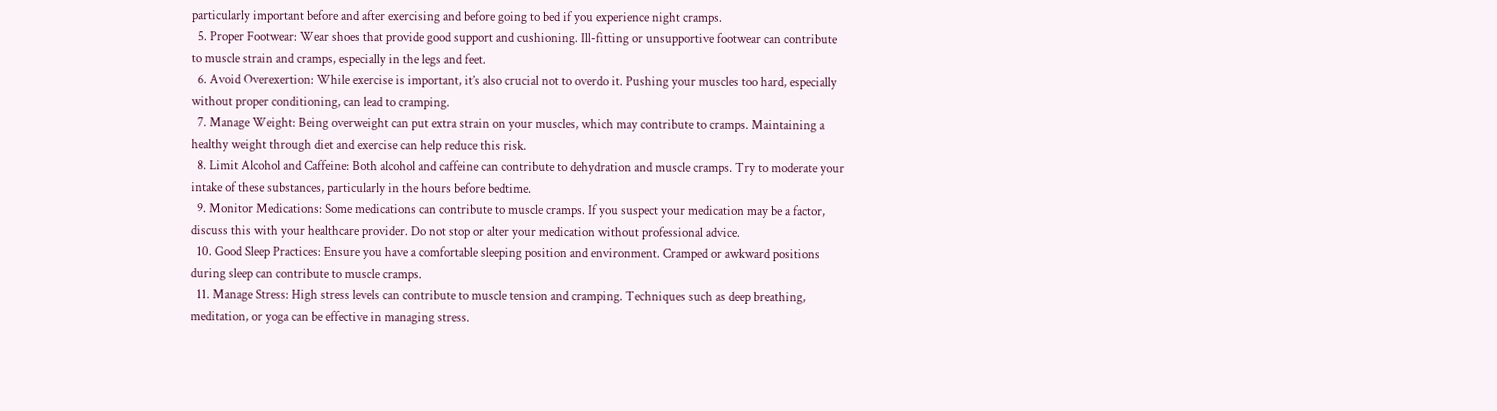particularly important before and after exercising and before going to bed if you experience night cramps.
  5. Proper Footwear: Wear shoes that provide good support and cushioning. Ill-fitting or unsupportive footwear can contribute to muscle strain and cramps, especially in the legs and feet.
  6. Avoid Overexertion: While exercise is important, it’s also crucial not to overdo it. Pushing your muscles too hard, especially without proper conditioning, can lead to cramping.
  7. Manage Weight: Being overweight can put extra strain on your muscles, which may contribute to cramps. Maintaining a healthy weight through diet and exercise can help reduce this risk.
  8. Limit Alcohol and Caffeine: Both alcohol and caffeine can contribute to dehydration and muscle cramps. Try to moderate your intake of these substances, particularly in the hours before bedtime.
  9. Monitor Medications: Some medications can contribute to muscle cramps. If you suspect your medication may be a factor, discuss this with your healthcare provider. Do not stop or alter your medication without professional advice.
  10. Good Sleep Practices: Ensure you have a comfortable sleeping position and environment. Cramped or awkward positions during sleep can contribute to muscle cramps.
  11. Manage Stress: High stress levels can contribute to muscle tension and cramping. Techniques such as deep breathing, meditation, or yoga can be effective in managing stress.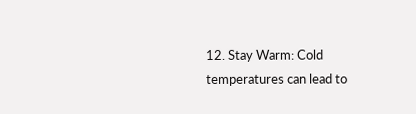12. Stay Warm: Cold temperatures can lead to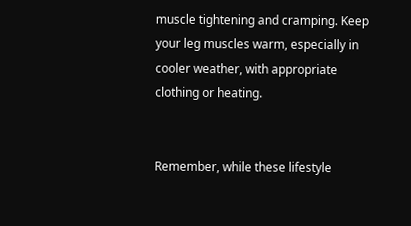muscle tightening and cramping. Keep your leg muscles warm, especially in cooler weather, with appropriate clothing or heating.


Remember, while these lifestyle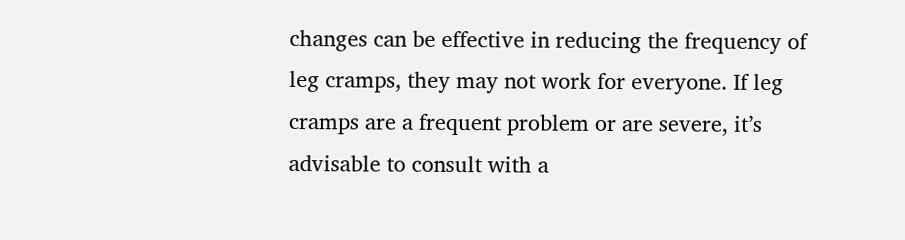changes can be effective in reducing the frequency of leg cramps, they may not work for everyone. If leg cramps are a frequent problem or are severe, it’s advisable to consult with a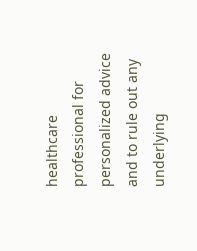healthcare professional for personalized advice and to rule out any underlying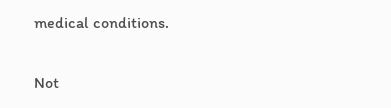medical conditions.

Not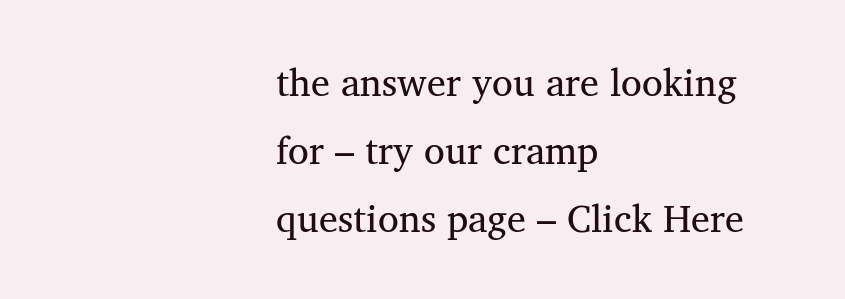the answer you are looking for – try our cramp questions page – Click Here